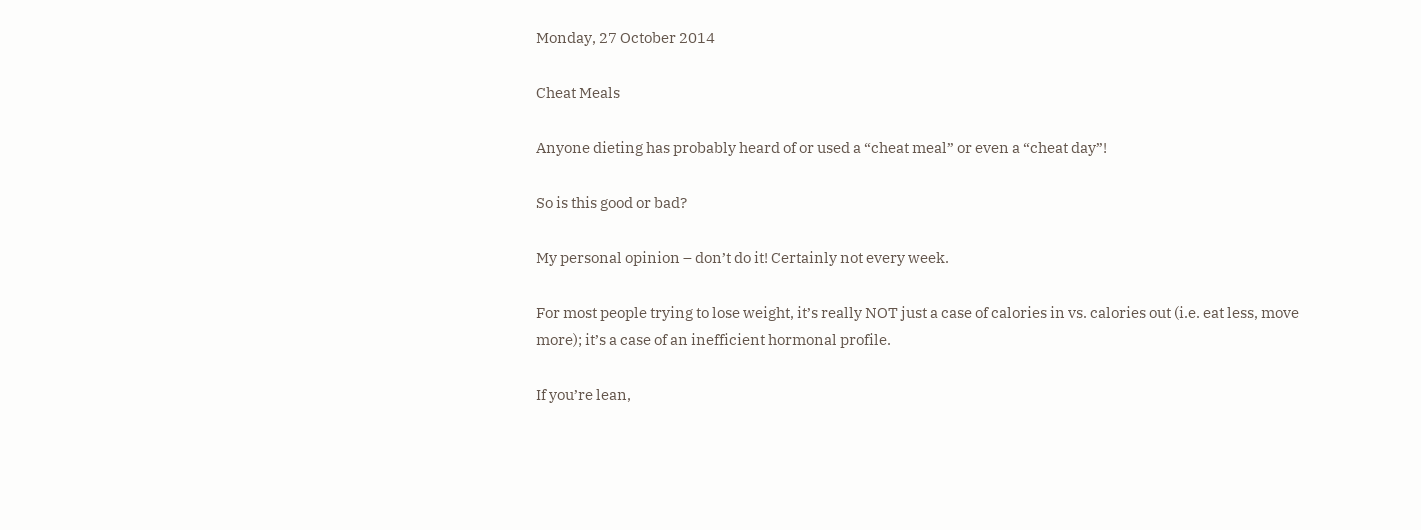Monday, 27 October 2014

Cheat Meals

Anyone dieting has probably heard of or used a “cheat meal” or even a “cheat day”!

So is this good or bad?

My personal opinion – don’t do it! Certainly not every week.

For most people trying to lose weight, it’s really NOT just a case of calories in vs. calories out (i.e. eat less, move more); it’s a case of an inefficient hormonal profile.

If you’re lean,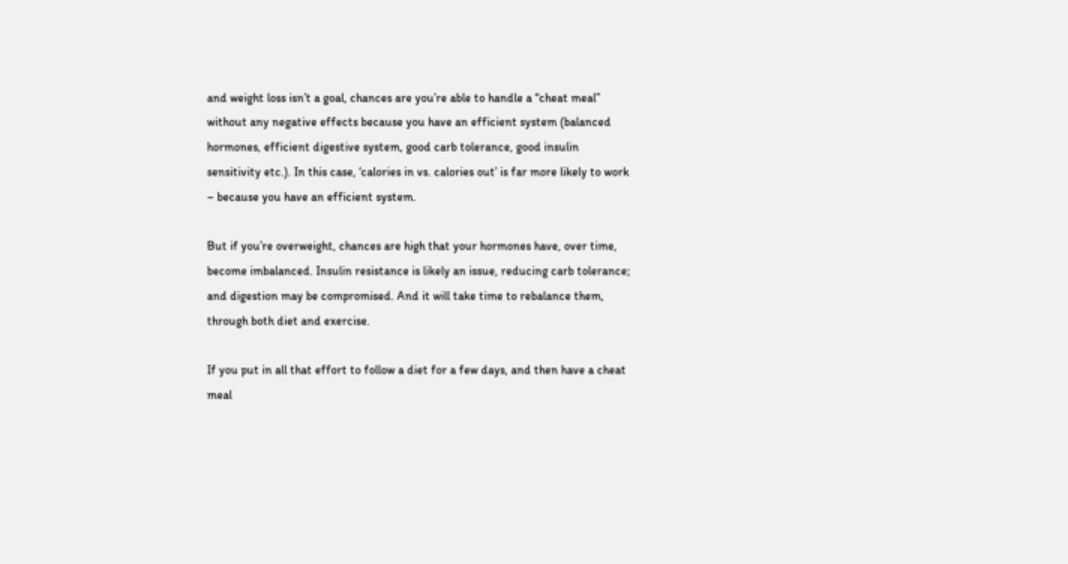and weight loss isn’t a goal, chances are you’re able to handle a “cheat meal” without any negative effects because you have an efficient system (balanced hormones, efficient digestive system, good carb tolerance, good insulin sensitivity etc.). In this case, ‘calories in vs. calories out’ is far more likely to work – because you have an efficient system.

But if you’re overweight, chances are high that your hormones have, over time, become imbalanced. Insulin resistance is likely an issue, reducing carb tolerance; and digestion may be compromised. And it will take time to rebalance them, through both diet and exercise.

If you put in all that effort to follow a diet for a few days, and then have a cheat meal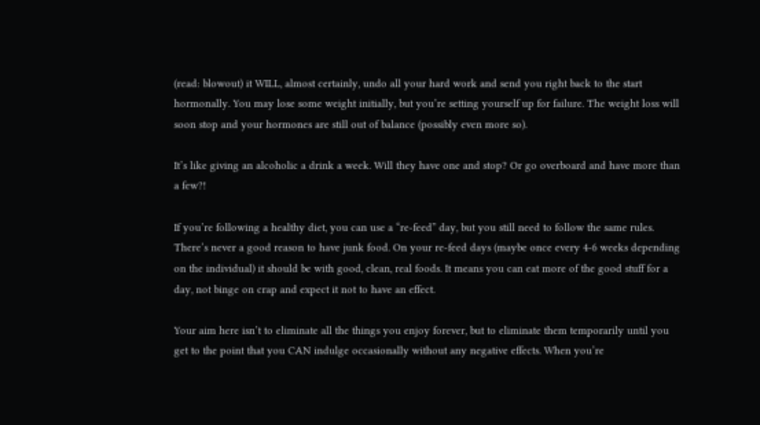(read: blowout) it WILL, almost certainly, undo all your hard work and send you right back to the start hormonally. You may lose some weight initially, but you’re setting yourself up for failure. The weight loss will soon stop and your hormones are still out of balance (possibly even more so).

It’s like giving an alcoholic a drink a week. Will they have one and stop? Or go overboard and have more than a few?!

If you’re following a healthy diet, you can use a “re-feed” day, but you still need to follow the same rules. There’s never a good reason to have junk food. On your re-feed days (maybe once every 4-6 weeks depending on the individual) it should be with good, clean, real foods. It means you can eat more of the good stuff for a day, not binge on crap and expect it not to have an effect.

Your aim here isn’t to eliminate all the things you enjoy forever, but to eliminate them temporarily until you get to the point that you CAN indulge occasionally without any negative effects. When you’re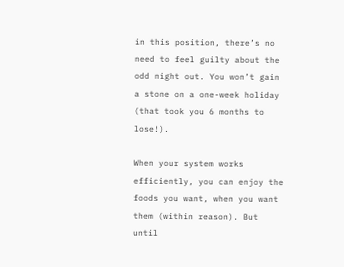in this position, there’s no need to feel guilty about the odd night out. You won’t gain a stone on a one-week holiday (that took you 6 months to lose!).

When your system works efficiently, you can enjoy the foods you want, when you want them (within reason). But until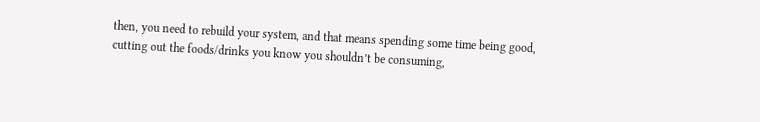then, you need to rebuild your system, and that means spending some time being good, cutting out the foods/drinks you know you shouldn’t be consuming,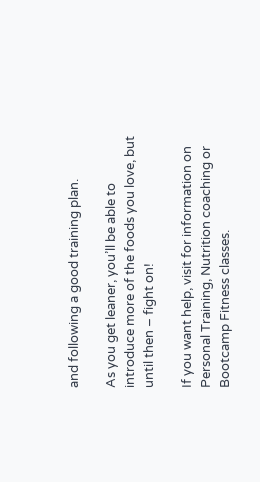and following a good training plan.

As you get leaner, you’ll be able to introduce more of the foods you love, but until then – fight on!

If you want help, visit for information on Personal Training, Nutrition coaching or Bootcamp Fitness classes.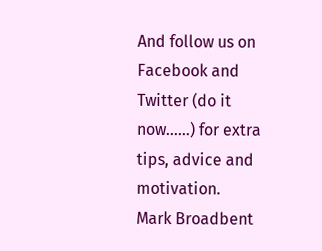And follow us on Facebook and Twitter (do it now……) for extra tips, advice and motivation.
Mark Broadbent